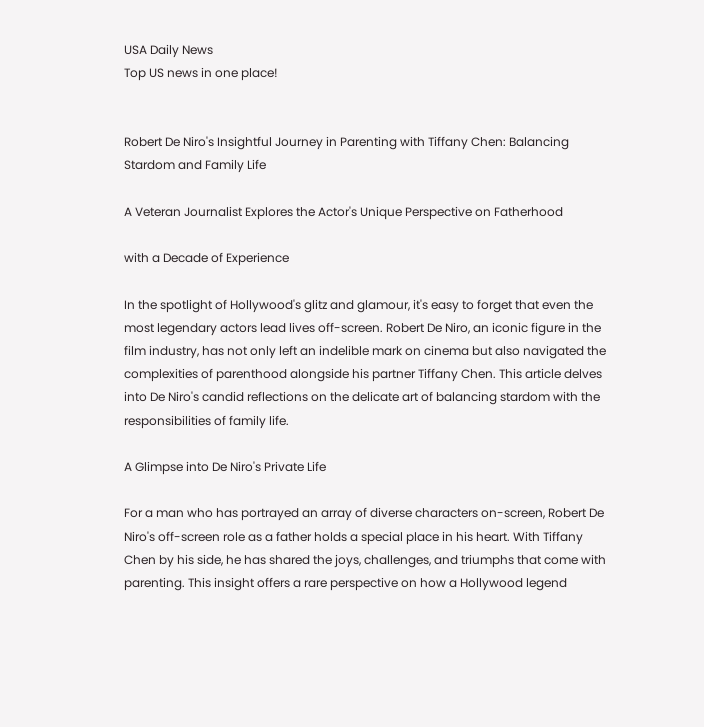USA Daily News
Top US news in one place!


Robert De Niro's Insightful Journey in Parenting with Tiffany Chen: Balancing Stardom and Family Life

A Veteran Journalist Explores the Actor's Unique Perspective on Fatherhood

with a Decade of Experience

In the spotlight of Hollywood's glitz and glamour, it's easy to forget that even the most legendary actors lead lives off-screen. Robert De Niro, an iconic figure in the film industry, has not only left an indelible mark on cinema but also navigated the complexities of parenthood alongside his partner Tiffany Chen. This article delves into De Niro's candid reflections on the delicate art of balancing stardom with the responsibilities of family life.

A Glimpse into De Niro's Private Life

For a man who has portrayed an array of diverse characters on-screen, Robert De Niro's off-screen role as a father holds a special place in his heart. With Tiffany Chen by his side, he has shared the joys, challenges, and triumphs that come with parenting. This insight offers a rare perspective on how a Hollywood legend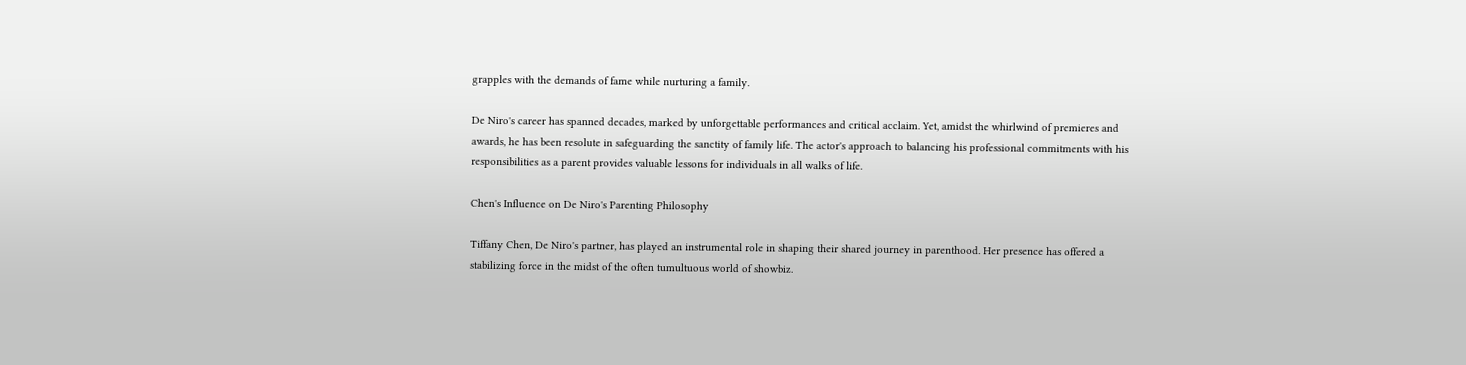grapples with the demands of fame while nurturing a family.

De Niro's career has spanned decades, marked by unforgettable performances and critical acclaim. Yet, amidst the whirlwind of premieres and awards, he has been resolute in safeguarding the sanctity of family life. The actor's approach to balancing his professional commitments with his responsibilities as a parent provides valuable lessons for individuals in all walks of life.

Chen's Influence on De Niro's Parenting Philosophy

Tiffany Chen, De Niro's partner, has played an instrumental role in shaping their shared journey in parenthood. Her presence has offered a stabilizing force in the midst of the often tumultuous world of showbiz.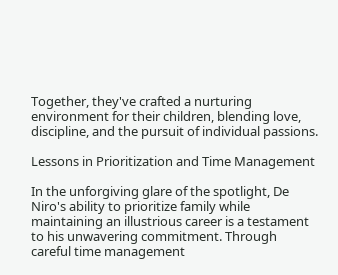Together, they've crafted a nurturing environment for their children, blending love, discipline, and the pursuit of individual passions.

Lessons in Prioritization and Time Management

In the unforgiving glare of the spotlight, De Niro's ability to prioritize family while maintaining an illustrious career is a testament to his unwavering commitment. Through careful time management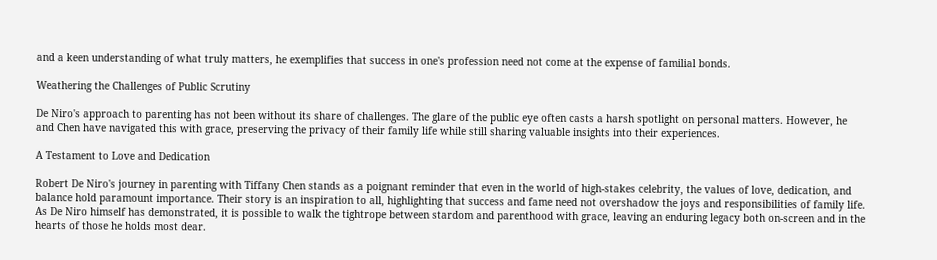and a keen understanding of what truly matters, he exemplifies that success in one's profession need not come at the expense of familial bonds.

Weathering the Challenges of Public Scrutiny

De Niro's approach to parenting has not been without its share of challenges. The glare of the public eye often casts a harsh spotlight on personal matters. However, he and Chen have navigated this with grace, preserving the privacy of their family life while still sharing valuable insights into their experiences.

A Testament to Love and Dedication

Robert De Niro's journey in parenting with Tiffany Chen stands as a poignant reminder that even in the world of high-stakes celebrity, the values of love, dedication, and balance hold paramount importance. Their story is an inspiration to all, highlighting that success and fame need not overshadow the joys and responsibilities of family life. As De Niro himself has demonstrated, it is possible to walk the tightrope between stardom and parenthood with grace, leaving an enduring legacy both on-screen and in the hearts of those he holds most dear.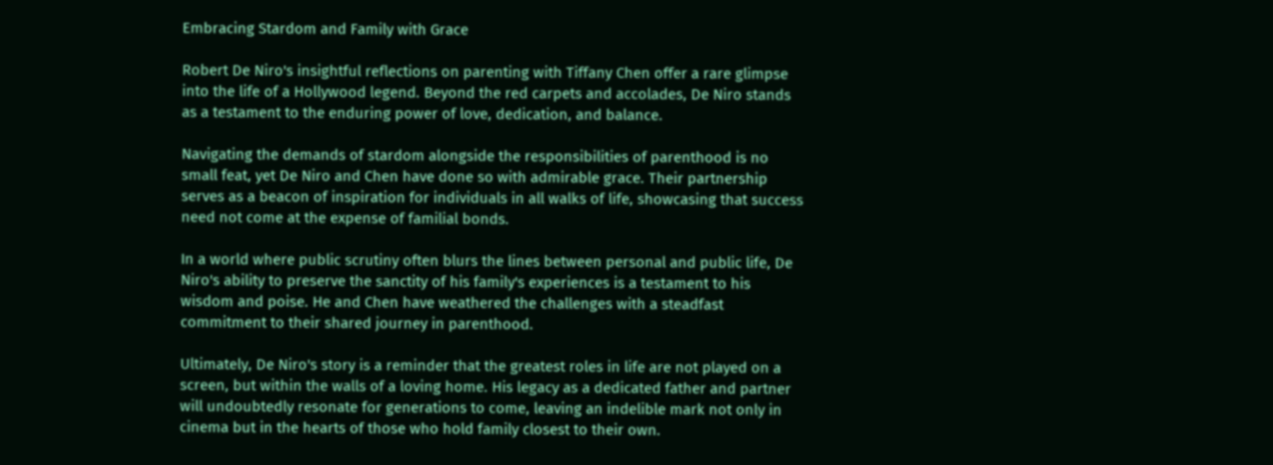Embracing Stardom and Family with Grace

Robert De Niro's insightful reflections on parenting with Tiffany Chen offer a rare glimpse into the life of a Hollywood legend. Beyond the red carpets and accolades, De Niro stands as a testament to the enduring power of love, dedication, and balance.

Navigating the demands of stardom alongside the responsibilities of parenthood is no small feat, yet De Niro and Chen have done so with admirable grace. Their partnership serves as a beacon of inspiration for individuals in all walks of life, showcasing that success need not come at the expense of familial bonds.

In a world where public scrutiny often blurs the lines between personal and public life, De Niro's ability to preserve the sanctity of his family's experiences is a testament to his wisdom and poise. He and Chen have weathered the challenges with a steadfast commitment to their shared journey in parenthood.

Ultimately, De Niro's story is a reminder that the greatest roles in life are not played on a screen, but within the walls of a loving home. His legacy as a dedicated father and partner will undoubtedly resonate for generations to come, leaving an indelible mark not only in cinema but in the hearts of those who hold family closest to their own.